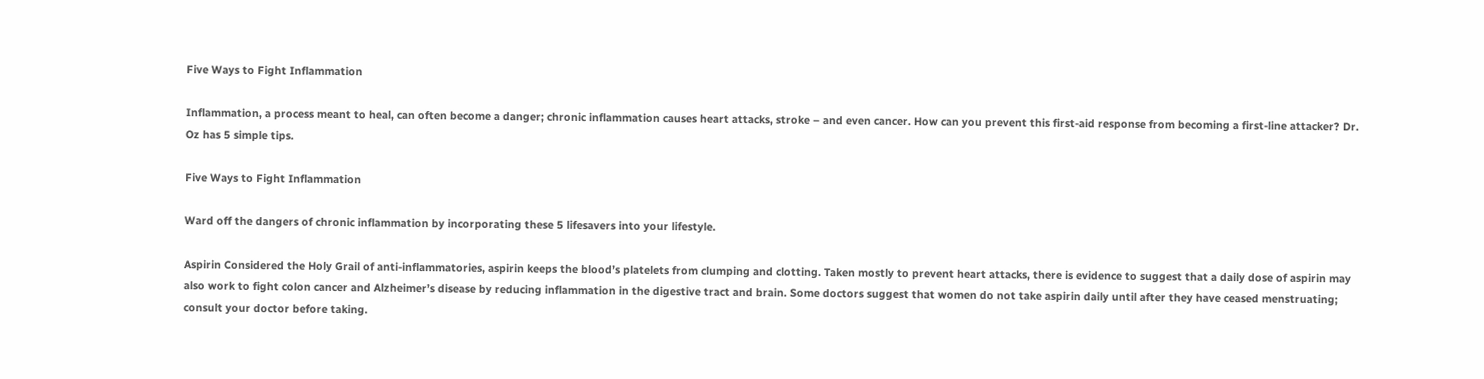Five Ways to Fight Inflammation

Inflammation, a process meant to heal, can often become a danger; chronic inflammation causes heart attacks, stroke – and even cancer. How can you prevent this first-aid response from becoming a first-line attacker? Dr. Oz has 5 simple tips.

Five Ways to Fight Inflammation

Ward off the dangers of chronic inflammation by incorporating these 5 lifesavers into your lifestyle.

Aspirin Considered the Holy Grail of anti-inflammatories, aspirin keeps the blood’s platelets from clumping and clotting. Taken mostly to prevent heart attacks, there is evidence to suggest that a daily dose of aspirin may also work to fight colon cancer and Alzheimer’s disease by reducing inflammation in the digestive tract and brain. Some doctors suggest that women do not take aspirin daily until after they have ceased menstruating; consult your doctor before taking.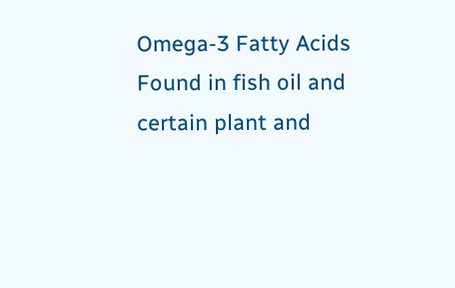Omega-3 Fatty Acids Found in fish oil and certain plant and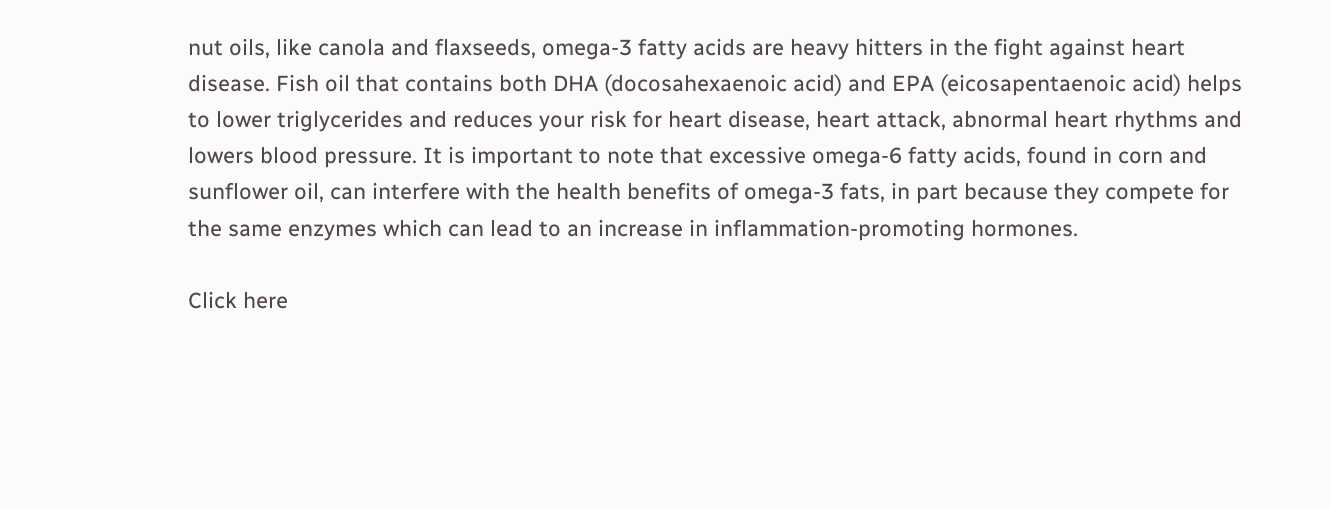nut oils, like canola and flaxseeds, omega-3 fatty acids are heavy hitters in the fight against heart disease. Fish oil that contains both DHA (docosahexaenoic acid) and EPA (eicosapentaenoic acid) helps to lower triglycerides and reduces your risk for heart disease, heart attack, abnormal heart rhythms and lowers blood pressure. It is important to note that excessive omega-6 fatty acids, found in corn and sunflower oil, can interfere with the health benefits of omega-3 fats, in part because they compete for the same enzymes which can lead to an increase in inflammation-promoting hormones.

Click here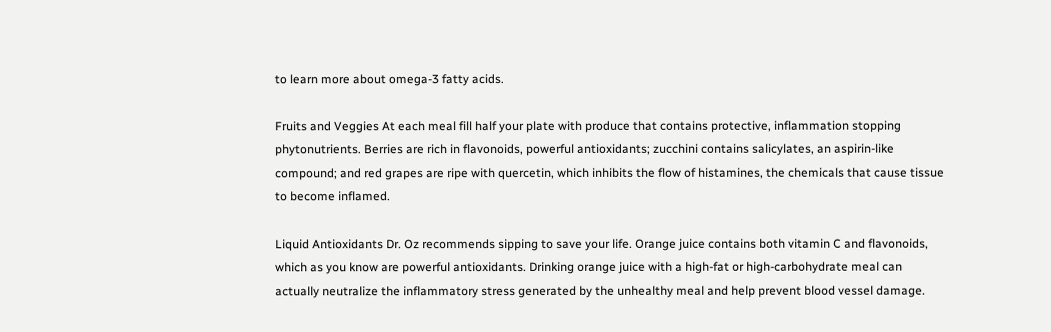to learn more about omega-3 fatty acids.

Fruits and Veggies At each meal fill half your plate with produce that contains protective, inflammation stopping phytonutrients. Berries are rich in flavonoids, powerful antioxidants; zucchini contains salicylates, an aspirin-like compound; and red grapes are ripe with quercetin, which inhibits the flow of histamines, the chemicals that cause tissue to become inflamed.

Liquid Antioxidants Dr. Oz recommends sipping to save your life. Orange juice contains both vitamin C and flavonoids, which as you know are powerful antioxidants. Drinking orange juice with a high-fat or high-carbohydrate meal can actually neutralize the inflammatory stress generated by the unhealthy meal and help prevent blood vessel damage.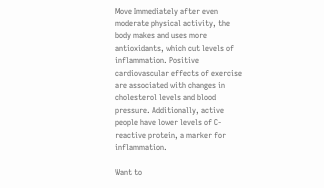Move Immediately after even moderate physical activity, the body makes and uses more antioxidants, which cut levels of inflammation. Positive cardiovascular effects of exercise are associated with changes in cholesterol levels and blood pressure. Additionally, active people have lower levels of C-reactive protein, a marker for inflammation.

Want to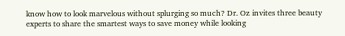know how to look marvelous without splurging so much? Dr. Oz invites three beauty experts to share the smartest ways to save money while looking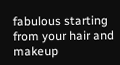fabulous starting from your hair and makeup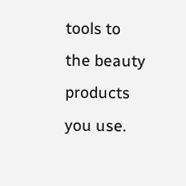tools to the beauty products you use.